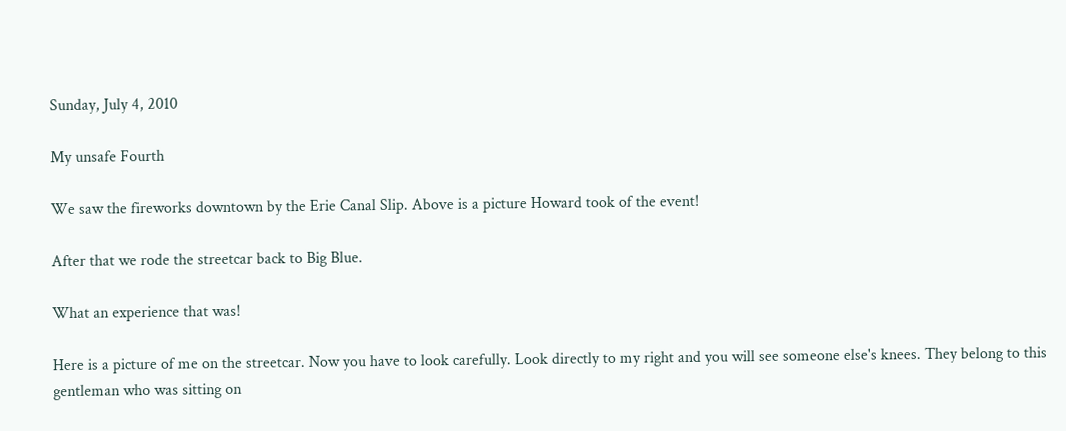Sunday, July 4, 2010

My unsafe Fourth

We saw the fireworks downtown by the Erie Canal Slip. Above is a picture Howard took of the event!

After that we rode the streetcar back to Big Blue.

What an experience that was!

Here is a picture of me on the streetcar. Now you have to look carefully. Look directly to my right and you will see someone else's knees. They belong to this gentleman who was sitting on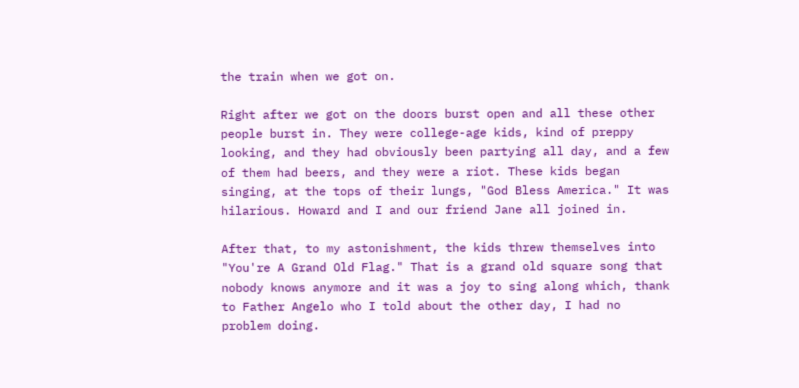the train when we got on.

Right after we got on the doors burst open and all these other people burst in. They were college-age kids, kind of preppy looking, and they had obviously been partying all day, and a few of them had beers, and they were a riot. These kids began singing, at the tops of their lungs, "God Bless America." It was hilarious. Howard and I and our friend Jane all joined in.

After that, to my astonishment, the kids threw themselves into "You're A Grand Old Flag." That is a grand old square song that nobody knows anymore and it was a joy to sing along which, thank to Father Angelo who I told about the other day, I had no problem doing.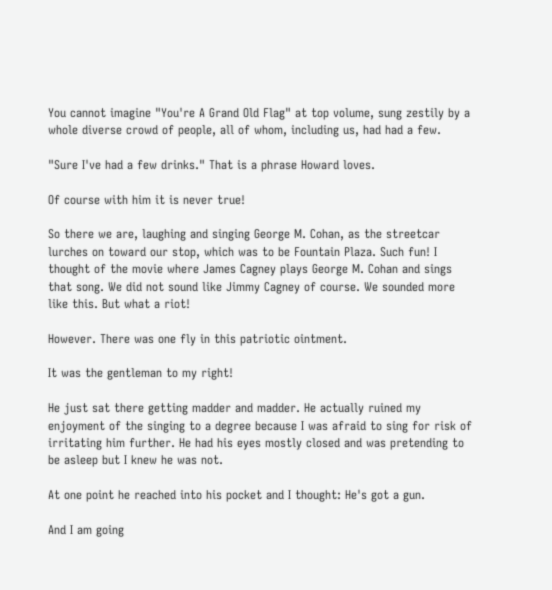You cannot imagine "You're A Grand Old Flag" at top volume, sung zestily by a whole diverse crowd of people, all of whom, including us, had had a few.

"Sure I've had a few drinks." That is a phrase Howard loves.

Of course with him it is never true!

So there we are, laughing and singing George M. Cohan, as the streetcar lurches on toward our stop, which was to be Fountain Plaza. Such fun! I thought of the movie where James Cagney plays George M. Cohan and sings that song. We did not sound like Jimmy Cagney of course. We sounded more like this. But what a riot!

However. There was one fly in this patriotic ointment.

It was the gentleman to my right!

He just sat there getting madder and madder. He actually ruined my enjoyment of the singing to a degree because I was afraid to sing for risk of irritating him further. He had his eyes mostly closed and was pretending to be asleep but I knew he was not.

At one point he reached into his pocket and I thought: He's got a gun.

And I am going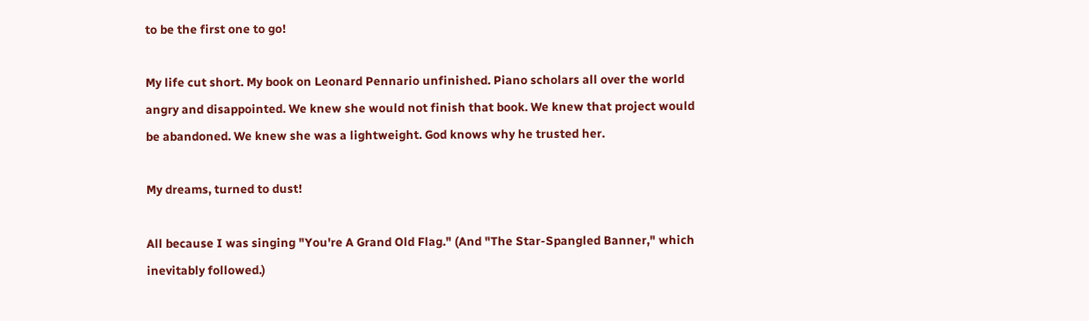to be the first one to go!

My life cut short. My book on Leonard Pennario unfinished. Piano scholars all over the world angry and disappointed. We knew she would not finish that book. We knew that project would be abandoned. We knew she was a lightweight. God knows why he trusted her.

My dreams, turned to dust!

All because I was singing "You're A Grand Old Flag." (And "The Star-Spangled Banner," which inevitably followed.)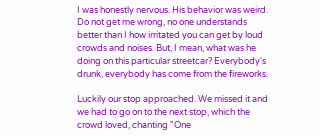I was honestly nervous. His behavior was weird. Do not get me wrong, no one understands better than I how irritated you can get by loud crowds and noises. But, I mean, what was he doing on this particular streetcar? Everybody's drunk, everybody has come from the fireworks.

Luckily our stop approached. We missed it and we had to go on to the next stop, which the crowd loved, chanting "One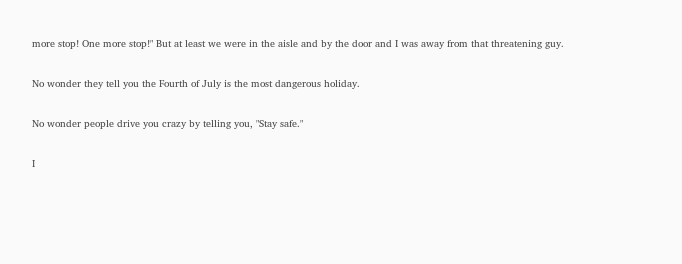more stop! One more stop!" But at least we were in the aisle and by the door and I was away from that threatening guy.

No wonder they tell you the Fourth of July is the most dangerous holiday.

No wonder people drive you crazy by telling you, "Stay safe."

I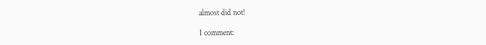almost did not!

1 comment: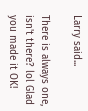Larry said...

There is always one, isn't there? lol Glad you made it OK!